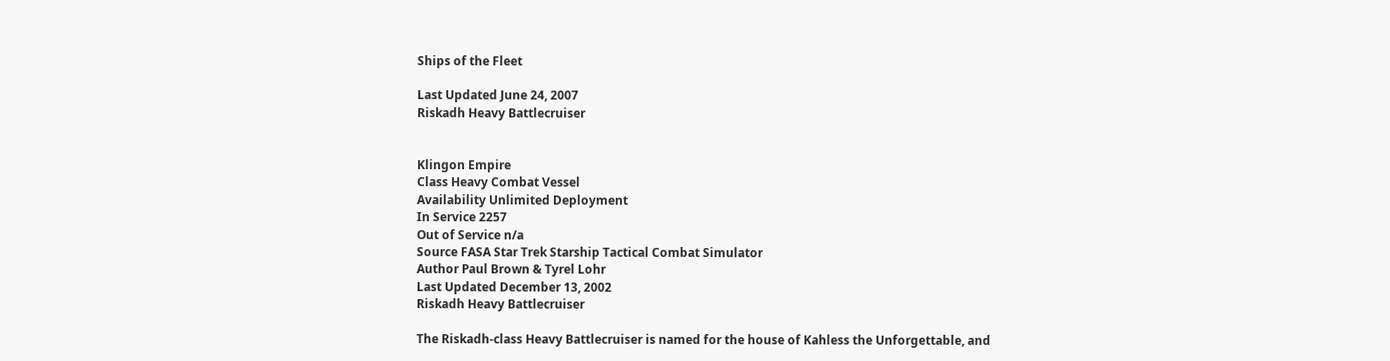Ships of the Fleet

Last Updated June 24, 2007
Riskadh Heavy Battlecruiser


Klingon Empire
Class Heavy Combat Vessel
Availability Unlimited Deployment
In Service 2257
Out of Service n/a
Source FASA Star Trek Starship Tactical Combat Simulator
Author Paul Brown & Tyrel Lohr
Last Updated December 13, 2002
Riskadh Heavy Battlecruiser

The Riskadh-class Heavy Battlecruiser is named for the house of Kahless the Unforgettable, and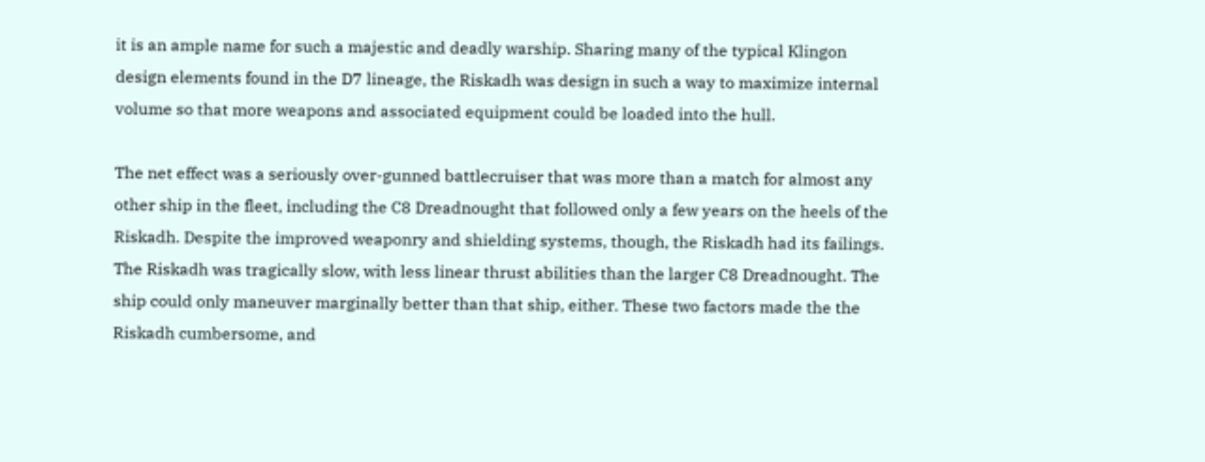it is an ample name for such a majestic and deadly warship. Sharing many of the typical Klingon design elements found in the D7 lineage, the Riskadh was design in such a way to maximize internal volume so that more weapons and associated equipment could be loaded into the hull.

The net effect was a seriously over-gunned battlecruiser that was more than a match for almost any other ship in the fleet, including the C8 Dreadnought that followed only a few years on the heels of the Riskadh. Despite the improved weaponry and shielding systems, though, the Riskadh had its failings. The Riskadh was tragically slow, with less linear thrust abilities than the larger C8 Dreadnought. The ship could only maneuver marginally better than that ship, either. These two factors made the the Riskadh cumbersome, and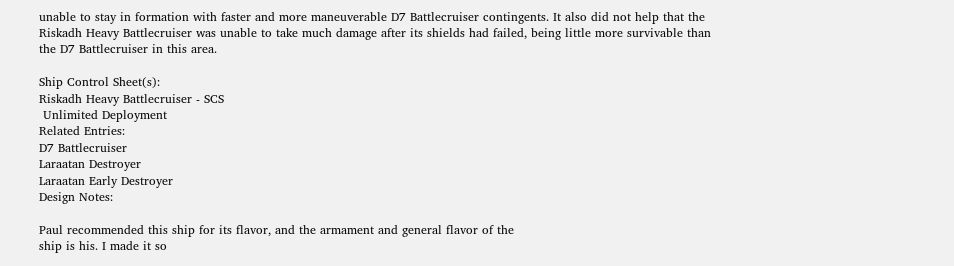unable to stay in formation with faster and more maneuverable D7 Battlecruiser contingents. It also did not help that the Riskadh Heavy Battlecruiser was unable to take much damage after its shields had failed, being little more survivable than the D7 Battlecruiser in this area.

Ship Control Sheet(s):
Riskadh Heavy Battlecruiser - SCS
 Unlimited Deployment
Related Entries:
D7 Battlecruiser
Laraatan Destroyer
Laraatan Early Destroyer
Design Notes:

Paul recommended this ship for its flavor, and the armament and general flavor of the
ship is his. I made it so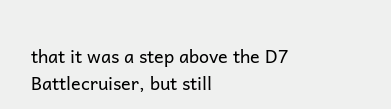that it was a step above the D7 Battlecruiser, but still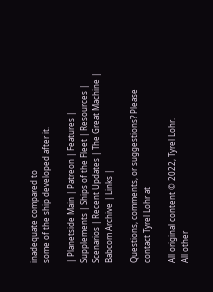inadequate compared to
some of the ship developed after it.

| Planetside Main | Patreon | Features | Supplements | Ships of the Fleet | Resources | Scenarios | Recent Updates | The Great Machine | Babcom Archive | Links |

Questions, comments, or suggestions? Please contact Tyrel Lohr at

All original content © 2022, Tyrel Lohr.
All other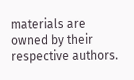materials are owned by their respective authors.